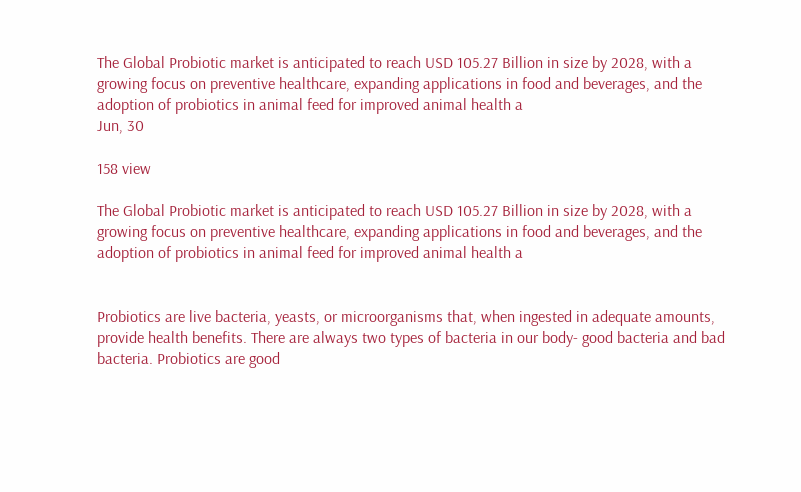The Global Probiotic market is anticipated to reach USD 105.27 Billion in size by 2028, with a growing focus on preventive healthcare, expanding applications in food and beverages, and the adoption of probiotics in animal feed for improved animal health a
Jun, 30

158 view

The Global Probiotic market is anticipated to reach USD 105.27 Billion in size by 2028, with a growing focus on preventive healthcare, expanding applications in food and beverages, and the adoption of probiotics in animal feed for improved animal health a


Probiotics are live bacteria, yeasts, or microorganisms that, when ingested in adequate amounts, provide health benefits. There are always two types of bacteria in our body- good bacteria and bad bacteria. Probiotics are good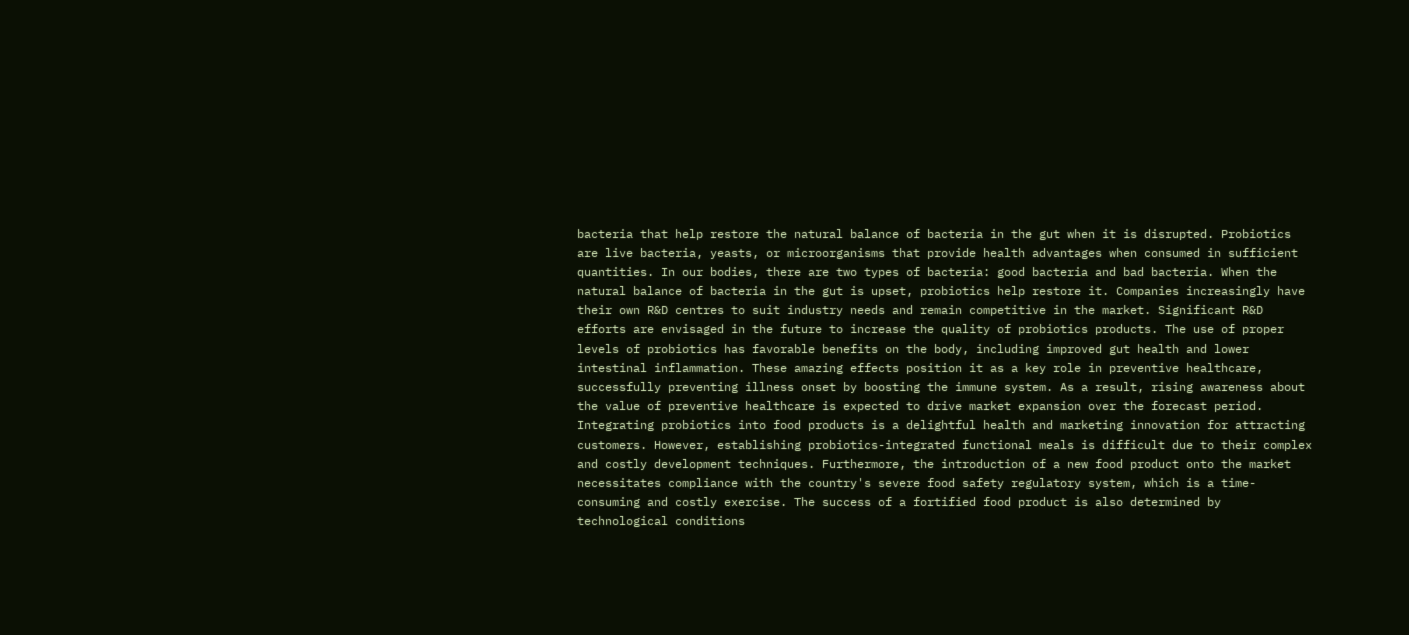bacteria that help restore the natural balance of bacteria in the gut when it is disrupted. Probiotics are live bacteria, yeasts, or microorganisms that provide health advantages when consumed in sufficient quantities. In our bodies, there are two types of bacteria: good bacteria and bad bacteria. When the natural balance of bacteria in the gut is upset, probiotics help restore it. Companies increasingly have their own R&D centres to suit industry needs and remain competitive in the market. Significant R&D efforts are envisaged in the future to increase the quality of probiotics products. The use of proper levels of probiotics has favorable benefits on the body, including improved gut health and lower intestinal inflammation. These amazing effects position it as a key role in preventive healthcare, successfully preventing illness onset by boosting the immune system. As a result, rising awareness about the value of preventive healthcare is expected to drive market expansion over the forecast period. Integrating probiotics into food products is a delightful health and marketing innovation for attracting customers. However, establishing probiotics-integrated functional meals is difficult due to their complex and costly development techniques. Furthermore, the introduction of a new food product onto the market necessitates compliance with the country's severe food safety regulatory system, which is a time-consuming and costly exercise. The success of a fortified food product is also determined by technological conditions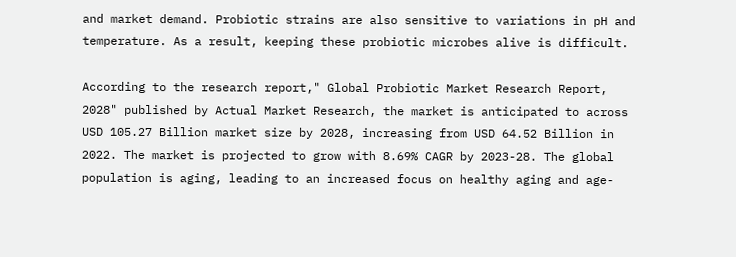and market demand. Probiotic strains are also sensitive to variations in pH and temperature. As a result, keeping these probiotic microbes alive is difficult.

According to the research report," Global Probiotic Market Research Report, 2028" published by Actual Market Research, the market is anticipated to across USD 105.27 Billion market size by 2028, increasing from USD 64.52 Billion in 2022. The market is projected to grow with 8.69% CAGR by 2023-28. The global population is aging, leading to an increased focus on healthy aging and age-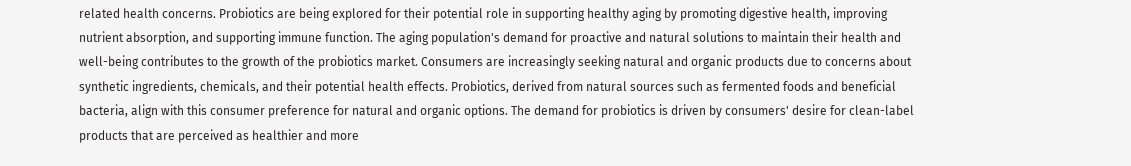related health concerns. Probiotics are being explored for their potential role in supporting healthy aging by promoting digestive health, improving nutrient absorption, and supporting immune function. The aging population's demand for proactive and natural solutions to maintain their health and well-being contributes to the growth of the probiotics market. Consumers are increasingly seeking natural and organic products due to concerns about synthetic ingredients, chemicals, and their potential health effects. Probiotics, derived from natural sources such as fermented foods and beneficial bacteria, align with this consumer preference for natural and organic options. The demand for probiotics is driven by consumers' desire for clean-label products that are perceived as healthier and more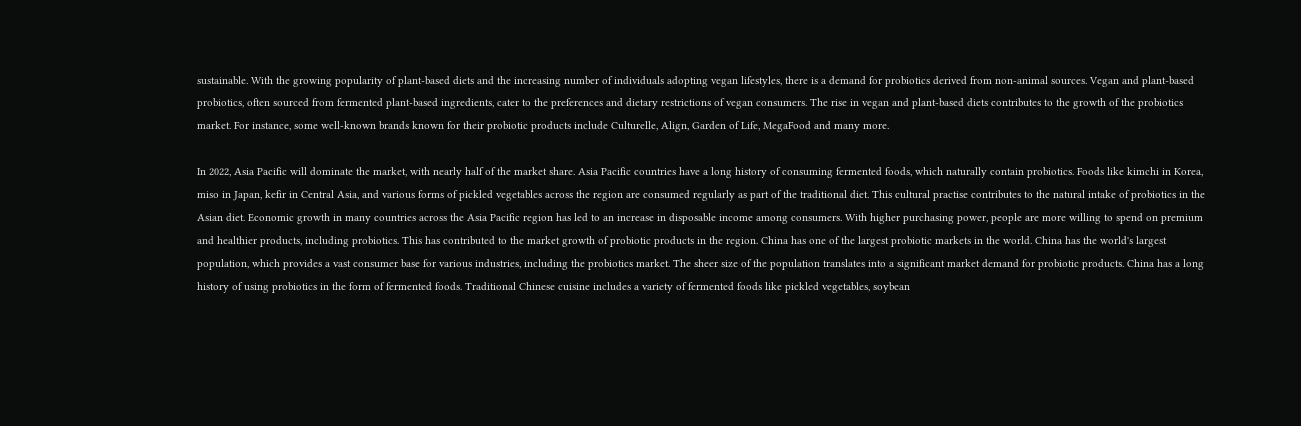sustainable. With the growing popularity of plant-based diets and the increasing number of individuals adopting vegan lifestyles, there is a demand for probiotics derived from non-animal sources. Vegan and plant-based probiotics, often sourced from fermented plant-based ingredients, cater to the preferences and dietary restrictions of vegan consumers. The rise in vegan and plant-based diets contributes to the growth of the probiotics market. For instance, some well-known brands known for their probiotic products include Culturelle, Align, Garden of Life, MegaFood and many more.

In 2022, Asia Pacific will dominate the market, with nearly half of the market share. Asia Pacific countries have a long history of consuming fermented foods, which naturally contain probiotics. Foods like kimchi in Korea, miso in Japan, kefir in Central Asia, and various forms of pickled vegetables across the region are consumed regularly as part of the traditional diet. This cultural practise contributes to the natural intake of probiotics in the Asian diet. Economic growth in many countries across the Asia Pacific region has led to an increase in disposable income among consumers. With higher purchasing power, people are more willing to spend on premium and healthier products, including probiotics. This has contributed to the market growth of probiotic products in the region. China has one of the largest probiotic markets in the world. China has the world's largest population, which provides a vast consumer base for various industries, including the probiotics market. The sheer size of the population translates into a significant market demand for probiotic products. China has a long history of using probiotics in the form of fermented foods. Traditional Chinese cuisine includes a variety of fermented foods like pickled vegetables, soybean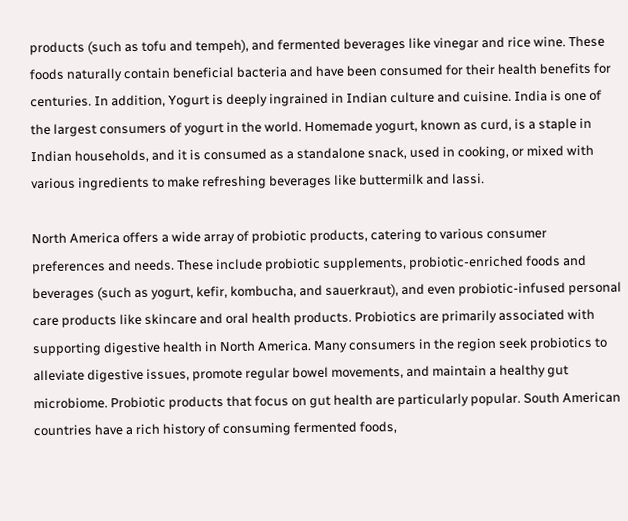products (such as tofu and tempeh), and fermented beverages like vinegar and rice wine. These foods naturally contain beneficial bacteria and have been consumed for their health benefits for centuries. In addition, Yogurt is deeply ingrained in Indian culture and cuisine. India is one of the largest consumers of yogurt in the world. Homemade yogurt, known as curd, is a staple in Indian households, and it is consumed as a standalone snack, used in cooking, or mixed with various ingredients to make refreshing beverages like buttermilk and lassi.

North America offers a wide array of probiotic products, catering to various consumer preferences and needs. These include probiotic supplements, probiotic-enriched foods and beverages (such as yogurt, kefir, kombucha, and sauerkraut), and even probiotic-infused personal care products like skincare and oral health products. Probiotics are primarily associated with supporting digestive health in North America. Many consumers in the region seek probiotics to alleviate digestive issues, promote regular bowel movements, and maintain a healthy gut microbiome. Probiotic products that focus on gut health are particularly popular. South American countries have a rich history of consuming fermented foods,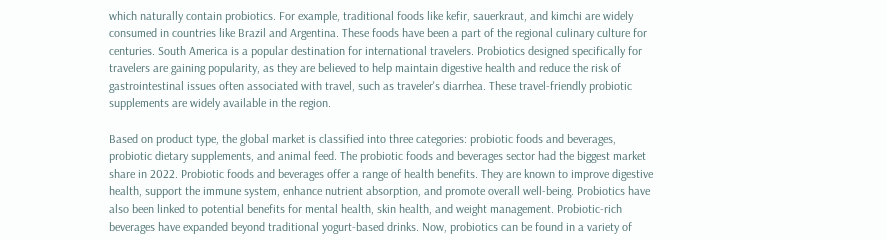which naturally contain probiotics. For example, traditional foods like kefir, sauerkraut, and kimchi are widely consumed in countries like Brazil and Argentina. These foods have been a part of the regional culinary culture for centuries. South America is a popular destination for international travelers. Probiotics designed specifically for travelers are gaining popularity, as they are believed to help maintain digestive health and reduce the risk of gastrointestinal issues often associated with travel, such as traveler's diarrhea. These travel-friendly probiotic supplements are widely available in the region.

Based on product type, the global market is classified into three categories: probiotic foods and beverages, probiotic dietary supplements, and animal feed. The probiotic foods and beverages sector had the biggest market share in 2022. Probiotic foods and beverages offer a range of health benefits. They are known to improve digestive health, support the immune system, enhance nutrient absorption, and promote overall well-being. Probiotics have also been linked to potential benefits for mental health, skin health, and weight management. Probiotic-rich beverages have expanded beyond traditional yogurt-based drinks. Now, probiotics can be found in a variety of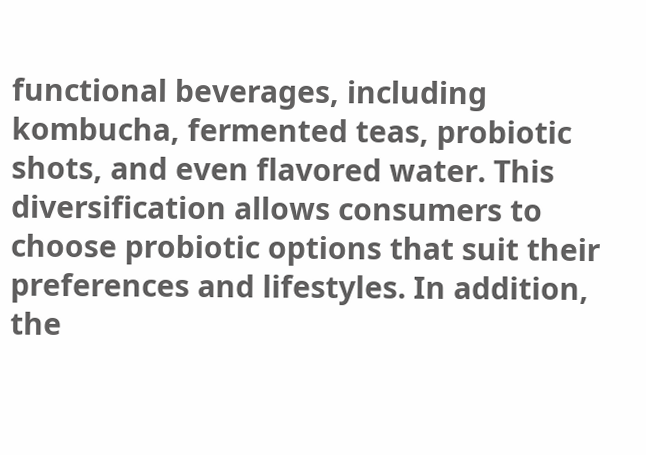functional beverages, including kombucha, fermented teas, probiotic shots, and even flavored water. This diversification allows consumers to choose probiotic options that suit their preferences and lifestyles. In addition, the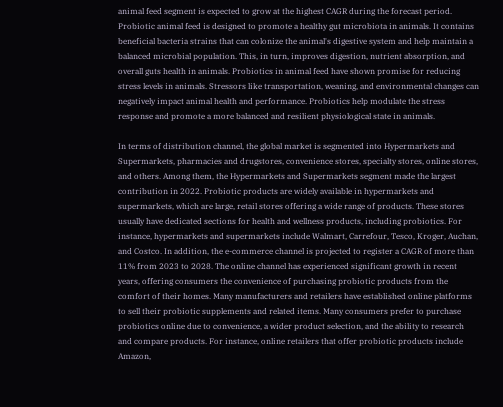animal feed segment is expected to grow at the highest CAGR during the forecast period. Probiotic animal feed is designed to promote a healthy gut microbiota in animals. It contains beneficial bacteria strains that can colonize the animal's digestive system and help maintain a balanced microbial population. This, in turn, improves digestion, nutrient absorption, and overall guts health in animals. Probiotics in animal feed have shown promise for reducing stress levels in animals. Stressors like transportation, weaning, and environmental changes can negatively impact animal health and performance. Probiotics help modulate the stress response and promote a more balanced and resilient physiological state in animals.

In terms of distribution channel, the global market is segmented into Hypermarkets and Supermarkets, pharmacies and drugstores, convenience stores, specialty stores, online stores, and others. Among them, the Hypermarkets and Supermarkets segment made the largest contribution in 2022. Probiotic products are widely available in hypermarkets and supermarkets, which are large, retail stores offering a wide range of products. These stores usually have dedicated sections for health and wellness products, including probiotics. For instance, hypermarkets and supermarkets include Walmart, Carrefour, Tesco, Kroger, Auchan, and Costco. In addition, the e-commerce channel is projected to register a CAGR of more than 11% from 2023 to 2028. The online channel has experienced significant growth in recent years, offering consumers the convenience of purchasing probiotic products from the comfort of their homes. Many manufacturers and retailers have established online platforms to sell their probiotic supplements and related items. Many consumers prefer to purchase probiotics online due to convenience, a wider product selection, and the ability to research and compare products. For instance, online retailers that offer probiotic products include Amazon,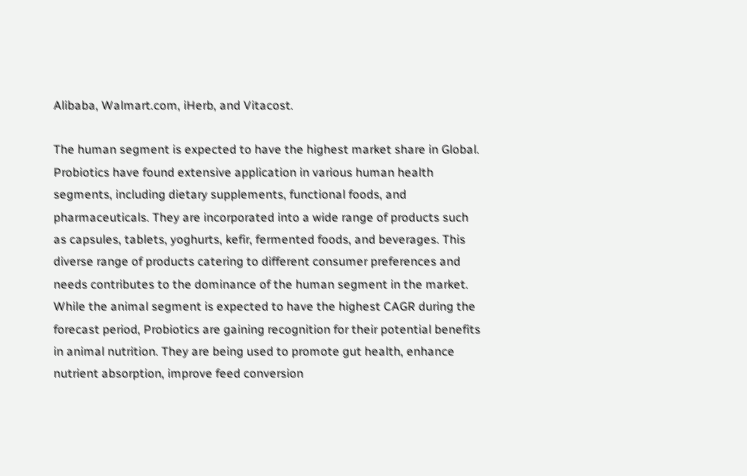Alibaba, Walmart.com, iHerb, and Vitacost.

The human segment is expected to have the highest market share in Global. Probiotics have found extensive application in various human health segments, including dietary supplements, functional foods, and pharmaceuticals. They are incorporated into a wide range of products such as capsules, tablets, yoghurts, kefir, fermented foods, and beverages. This diverse range of products catering to different consumer preferences and needs contributes to the dominance of the human segment in the market. While the animal segment is expected to have the highest CAGR during the forecast period, Probiotics are gaining recognition for their potential benefits in animal nutrition. They are being used to promote gut health, enhance nutrient absorption, improve feed conversion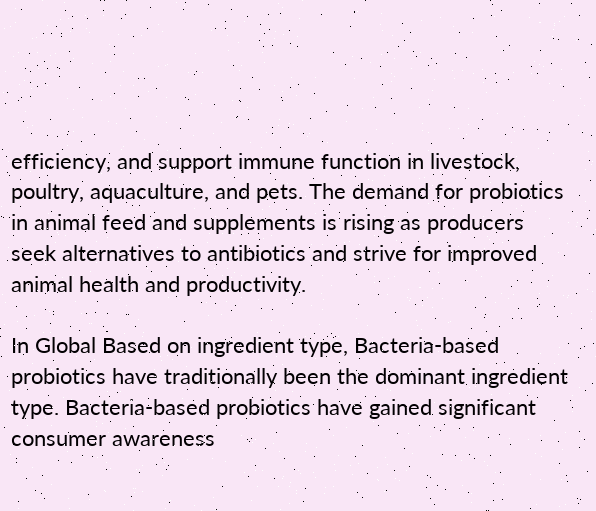efficiency, and support immune function in livestock, poultry, aquaculture, and pets. The demand for probiotics in animal feed and supplements is rising as producers seek alternatives to antibiotics and strive for improved animal health and productivity.

In Global Based on ingredient type, Bacteria-based probiotics have traditionally been the dominant ingredient type. Bacteria-based probiotics have gained significant consumer awareness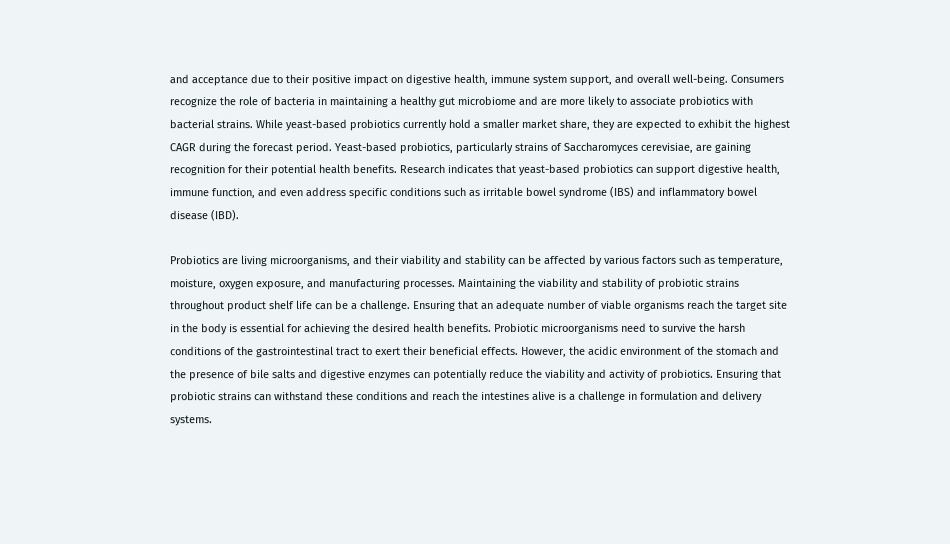and acceptance due to their positive impact on digestive health, immune system support, and overall well-being. Consumers recognize the role of bacteria in maintaining a healthy gut microbiome and are more likely to associate probiotics with bacterial strains. While yeast-based probiotics currently hold a smaller market share, they are expected to exhibit the highest CAGR during the forecast period. Yeast-based probiotics, particularly strains of Saccharomyces cerevisiae, are gaining recognition for their potential health benefits. Research indicates that yeast-based probiotics can support digestive health, immune function, and even address specific conditions such as irritable bowel syndrome (IBS) and inflammatory bowel disease (IBD).

Probiotics are living microorganisms, and their viability and stability can be affected by various factors such as temperature, moisture, oxygen exposure, and manufacturing processes. Maintaining the viability and stability of probiotic strains throughout product shelf life can be a challenge. Ensuring that an adequate number of viable organisms reach the target site in the body is essential for achieving the desired health benefits. Probiotic microorganisms need to survive the harsh conditions of the gastrointestinal tract to exert their beneficial effects. However, the acidic environment of the stomach and the presence of bile salts and digestive enzymes can potentially reduce the viability and activity of probiotics. Ensuring that probiotic strains can withstand these conditions and reach the intestines alive is a challenge in formulation and delivery systems.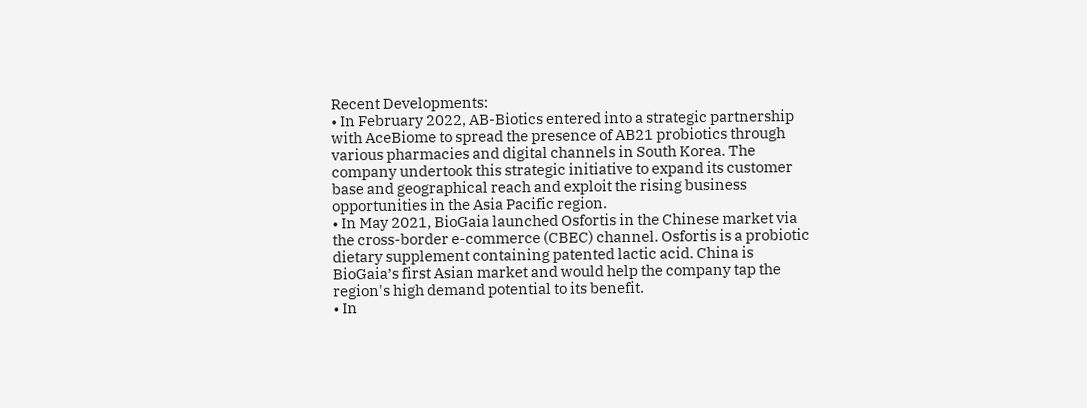Recent Developments:
• In February 2022, AB-Biotics entered into a strategic partnership with AceBiome to spread the presence of AB21 probiotics through various pharmacies and digital channels in South Korea. The company undertook this strategic initiative to expand its customer base and geographical reach and exploit the rising business opportunities in the Asia Pacific region.
• In May 2021, BioGaia launched Osfortis in the Chinese market via the cross-border e-commerce (CBEC) channel. Osfortis is a probiotic dietary supplement containing patented lactic acid. China is BioGaia’s first Asian market and would help the company tap the region's high demand potential to its benefit.
• In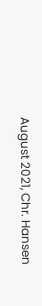August 2021, Chr. Hansen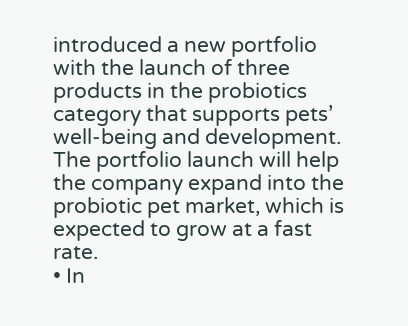introduced a new portfolio with the launch of three products in the probiotics category that supports pets’ well-being and development. The portfolio launch will help the company expand into the probiotic pet market, which is expected to grow at a fast rate.
• In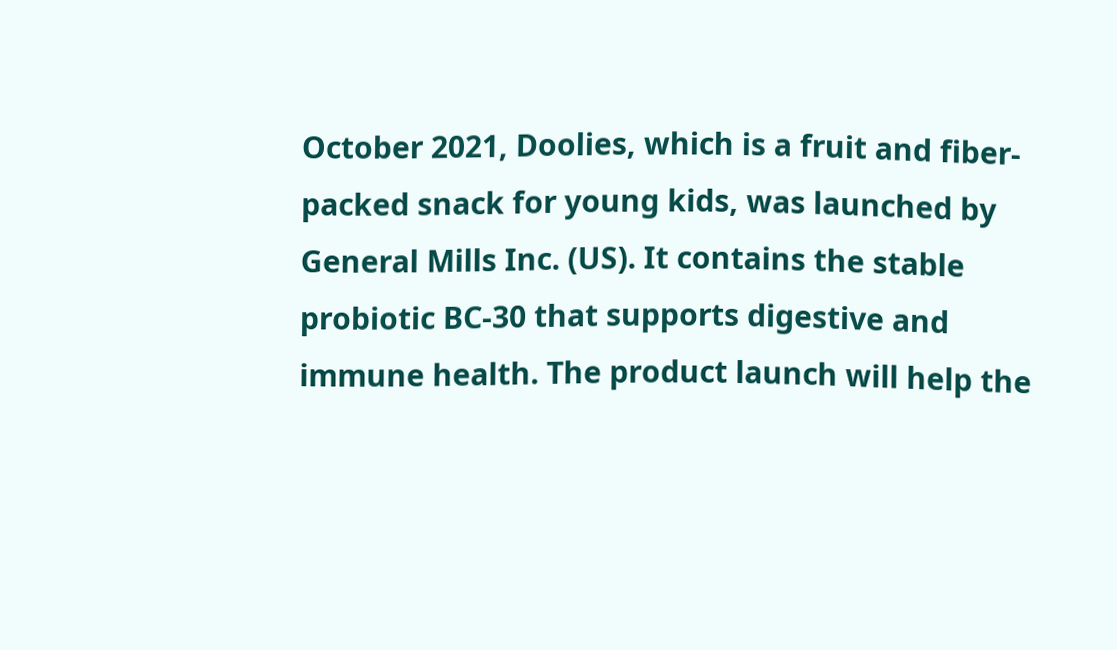October 2021, Doolies, which is a fruit and fiber-packed snack for young kids, was launched by General Mills Inc. (US). It contains the stable probiotic BC-30 that supports digestive and immune health. The product launch will help the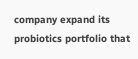company expand its probiotics portfolio that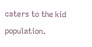caters to the kid population.